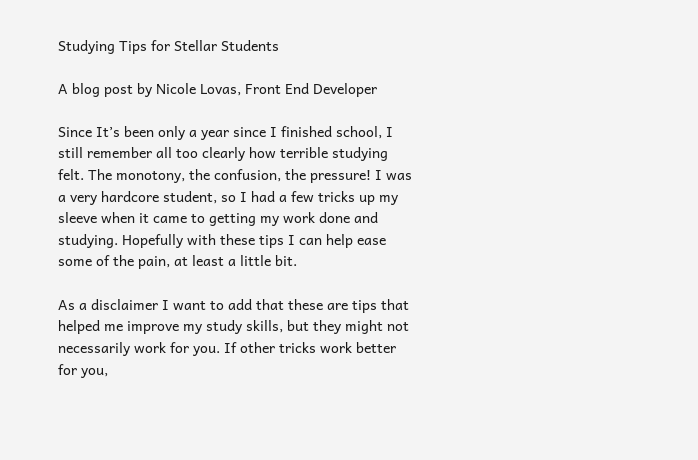Studying Tips for Stellar Students

A blog post by Nicole Lovas, Front End Developer

Since It’s been only a year since I finished school, I still remember all too clearly how terrible studying felt. The monotony, the confusion, the pressure! I was a very hardcore student, so I had a few tricks up my sleeve when it came to getting my work done and studying. Hopefully with these tips I can help ease some of the pain, at least a little bit.

As a disclaimer I want to add that these are tips that helped me improve my study skills, but they might not necessarily work for you. If other tricks work better for you,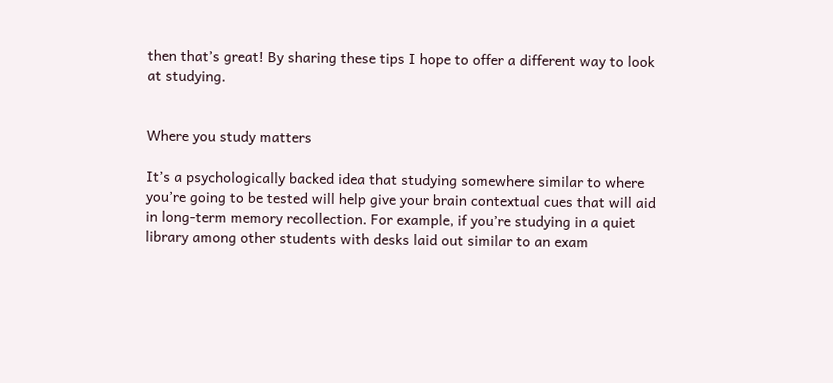then that’s great! By sharing these tips I hope to offer a different way to look at studying.


Where you study matters

It’s a psychologically backed idea that studying somewhere similar to where you’re going to be tested will help give your brain contextual cues that will aid in long-term memory recollection. For example, if you’re studying in a quiet library among other students with desks laid out similar to an exam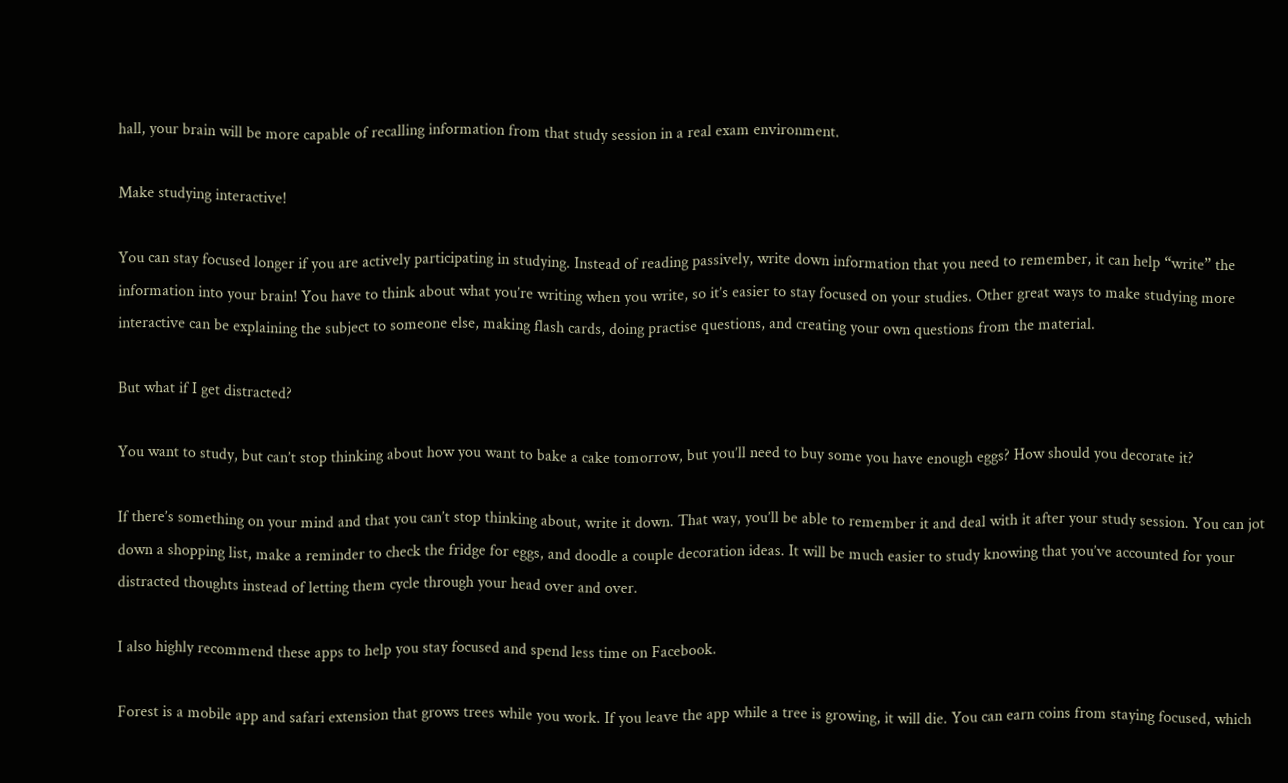hall, your brain will be more capable of recalling information from that study session in a real exam environment.

Make studying interactive!

You can stay focused longer if you are actively participating in studying. Instead of reading passively, write down information that you need to remember, it can help “write” the information into your brain! You have to think about what you’re writing when you write, so it’s easier to stay focused on your studies. Other great ways to make studying more interactive can be explaining the subject to someone else, making flash cards, doing practise questions, and creating your own questions from the material.

But what if I get distracted?

You want to study, but can’t stop thinking about how you want to bake a cake tomorrow, but you’ll need to buy some you have enough eggs? How should you decorate it?

If there’s something on your mind and that you can’t stop thinking about, write it down. That way, you’ll be able to remember it and deal with it after your study session. You can jot down a shopping list, make a reminder to check the fridge for eggs, and doodle a couple decoration ideas. It will be much easier to study knowing that you’ve accounted for your distracted thoughts instead of letting them cycle through your head over and over.

I also highly recommend these apps to help you stay focused and spend less time on Facebook.

Forest is a mobile app and safari extension that grows trees while you work. If you leave the app while a tree is growing, it will die. You can earn coins from staying focused, which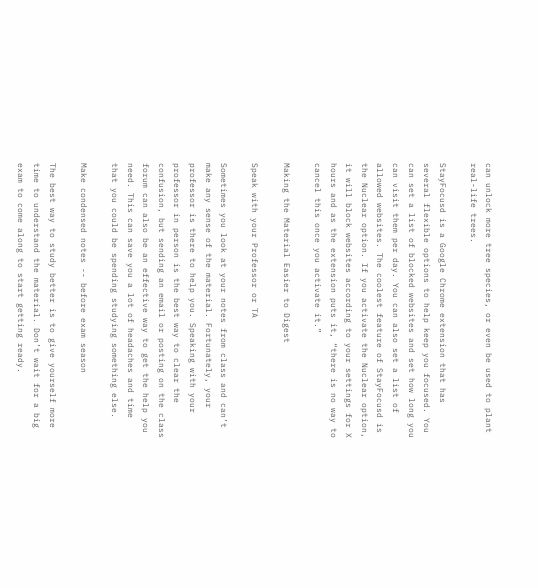can unlock more tree species, or even be used to plant real-life trees.

StayFocusd is a Google Chrome extension that has several flexible options to help keep you focused. You can set a list of blocked websites and set how long you can visit them per day. You can also set a list of allowed websites. The coolest feature of StayFocusd is the Nuclear option. If you activate the Nuclear option, it will block websites according to your settings for X hours and as the extension puts it, “there is no way to cancel this once you activate it.”

Making the Material Easier to Digest

Speak with your Professor or TA

Sometimes you look at your notes from class and can’t make any sense of the material. Fortunately, your professor is there to help you. Speaking with your professor in person is the best way to clear the confusion, but sending an email or posting on the class forum can also be an effective way to get the help you need. This can save you a lot of headaches and time that you could be spending studying something else.

Make condensed notes -- before exam season

The best way to study better is to give yourself more time to understand the material. Don’t wait for a big exam to come along to start getting ready.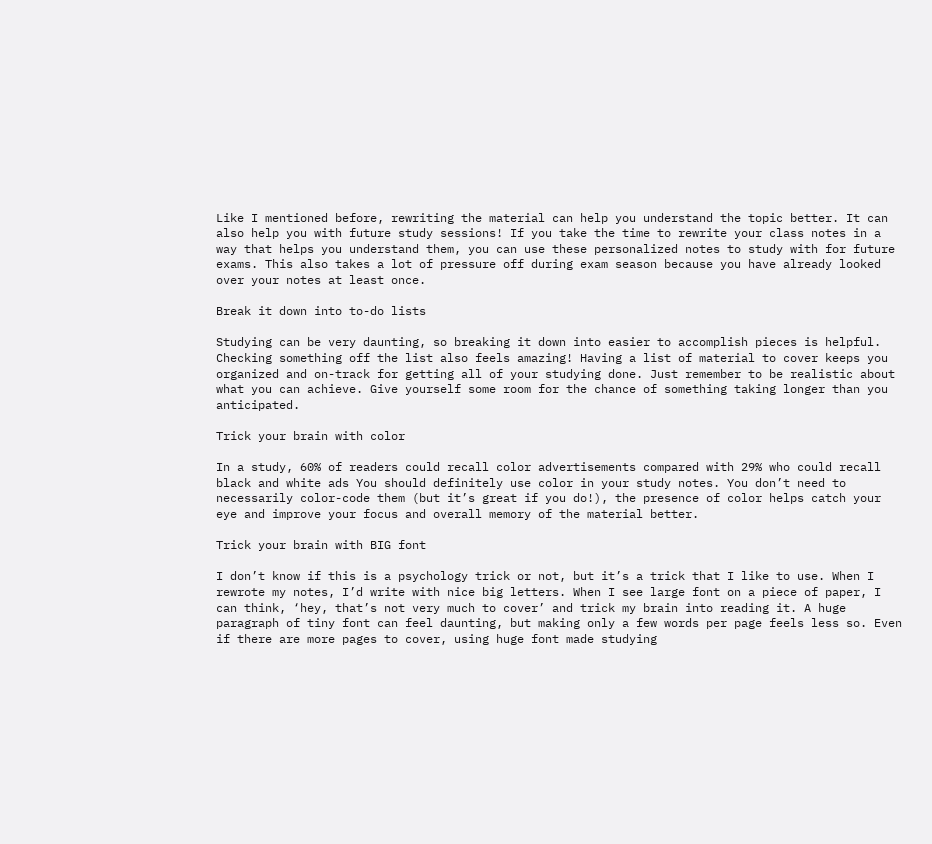Like I mentioned before, rewriting the material can help you understand the topic better. It can also help you with future study sessions! If you take the time to rewrite your class notes in a way that helps you understand them, you can use these personalized notes to study with for future exams. This also takes a lot of pressure off during exam season because you have already looked over your notes at least once.

Break it down into to-do lists

Studying can be very daunting, so breaking it down into easier to accomplish pieces is helpful. Checking something off the list also feels amazing! Having a list of material to cover keeps you organized and on-track for getting all of your studying done. Just remember to be realistic about what you can achieve. Give yourself some room for the chance of something taking longer than you anticipated.

Trick your brain with color

In a study, 60% of readers could recall color advertisements compared with 29% who could recall black and white ads You should definitely use color in your study notes. You don’t need to necessarily color-code them (but it’s great if you do!), the presence of color helps catch your eye and improve your focus and overall memory of the material better.

Trick your brain with BIG font

I don’t know if this is a psychology trick or not, but it’s a trick that I like to use. When I rewrote my notes, I’d write with nice big letters. When I see large font on a piece of paper, I can think, ‘hey, that’s not very much to cover’ and trick my brain into reading it. A huge paragraph of tiny font can feel daunting, but making only a few words per page feels less so. Even if there are more pages to cover, using huge font made studying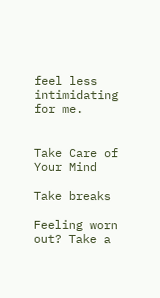feel less intimidating for me.


Take Care of Your Mind

Take breaks

Feeling worn out? Take a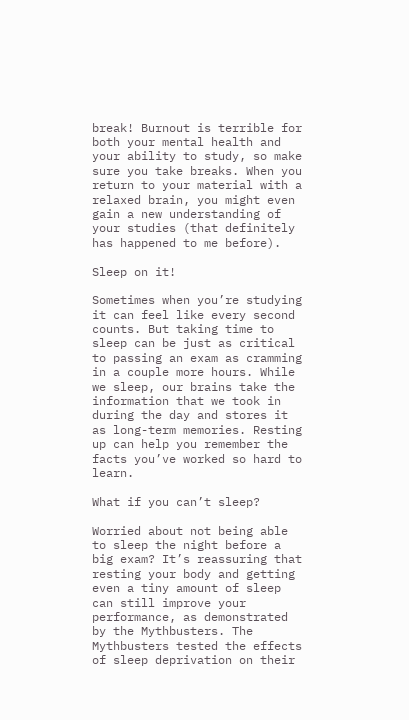break! Burnout is terrible for both your mental health and your ability to study, so make sure you take breaks. When you return to your material with a relaxed brain, you might even gain a new understanding of your studies (that definitely has happened to me before).

Sleep on it!

Sometimes when you’re studying it can feel like every second counts. But taking time to sleep can be just as critical to passing an exam as cramming in a couple more hours. While we sleep, our brains take the information that we took in during the day and stores it as long-term memories. Resting up can help you remember the facts you’ve worked so hard to learn.

What if you can’t sleep?

Worried about not being able to sleep the night before a big exam? It’s reassuring that resting your body and getting even a tiny amount of sleep can still improve your performance, as demonstrated by the Mythbusters. The Mythbusters tested the effects of sleep deprivation on their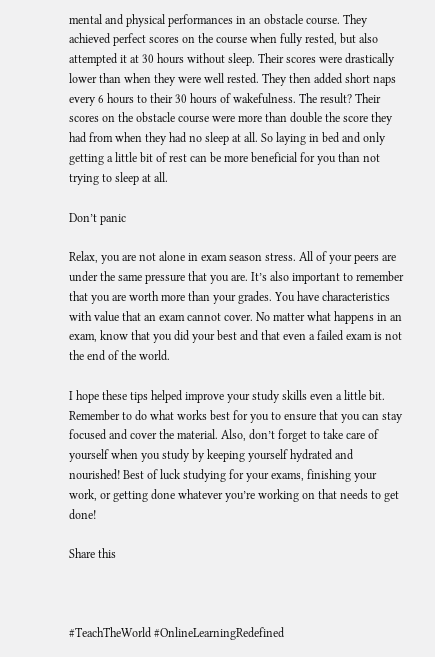mental and physical performances in an obstacle course. They achieved perfect scores on the course when fully rested, but also attempted it at 30 hours without sleep. Their scores were drastically lower than when they were well rested. They then added short naps every 6 hours to their 30 hours of wakefulness. The result? Their scores on the obstacle course were more than double the score they had from when they had no sleep at all. So laying in bed and only getting a little bit of rest can be more beneficial for you than not trying to sleep at all.

Don’t panic

Relax, you are not alone in exam season stress. All of your peers are under the same pressure that you are. It’s also important to remember that you are worth more than your grades. You have characteristics with value that an exam cannot cover. No matter what happens in an exam, know that you did your best and that even a failed exam is not the end of the world.

I hope these tips helped improve your study skills even a little bit. Remember to do what works best for you to ensure that you can stay focused and cover the material. Also, don’t forget to take care of yourself when you study by keeping yourself hydrated and nourished! Best of luck studying for your exams, finishing your work, or getting done whatever you’re working on that needs to get done!

Share this



#TeachTheWorld #OnlineLearningRedefined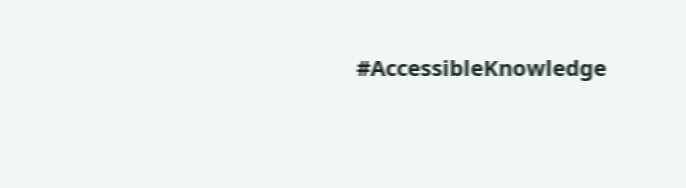#AccessibleKnowledge